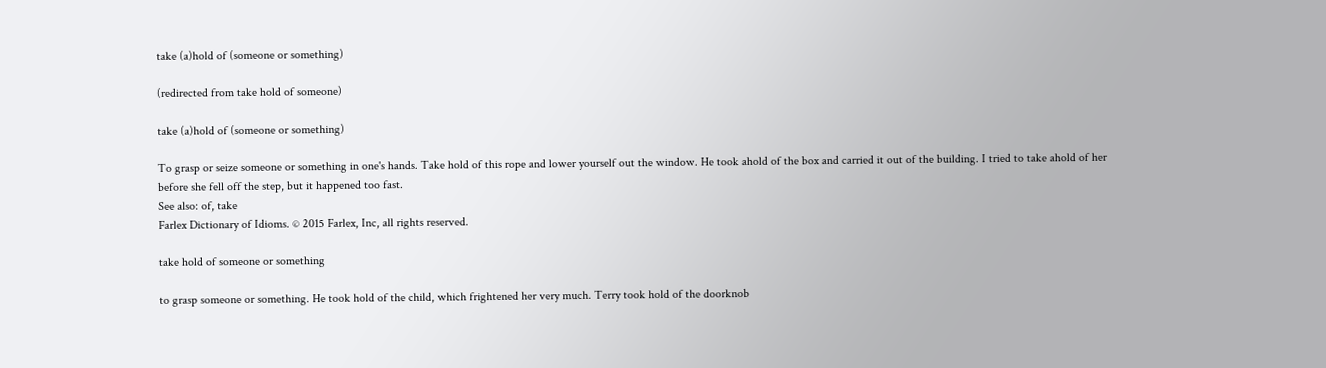take (a)hold of (someone or something)

(redirected from take hold of someone)

take (a)hold of (someone or something)

To grasp or seize someone or something in one's hands. Take hold of this rope and lower yourself out the window. He took ahold of the box and carried it out of the building. I tried to take ahold of her before she fell off the step, but it happened too fast.
See also: of, take
Farlex Dictionary of Idioms. © 2015 Farlex, Inc, all rights reserved.

take hold of someone or something

to grasp someone or something. He took hold of the child, which frightened her very much. Terry took hold of the doorknob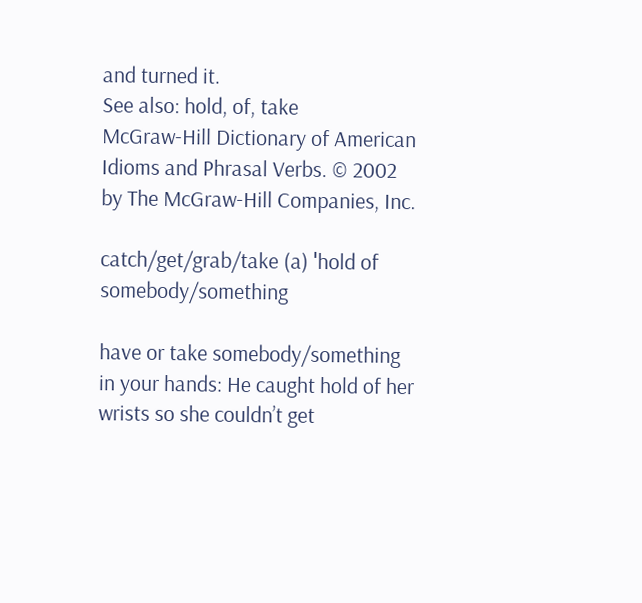and turned it.
See also: hold, of, take
McGraw-Hill Dictionary of American Idioms and Phrasal Verbs. © 2002 by The McGraw-Hill Companies, Inc.

catch/get/grab/take (a) ˈhold of somebody/something

have or take somebody/something in your hands: He caught hold of her wrists so she couldn’t get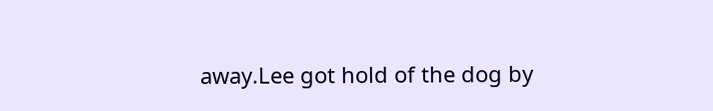away.Lee got hold of the dog by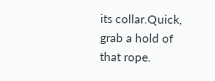its collar.Quick, grab a hold of that rope.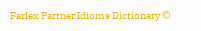Farlex Partner Idioms Dictionary ©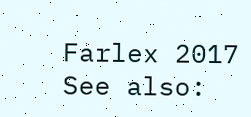Farlex 2017
See also: